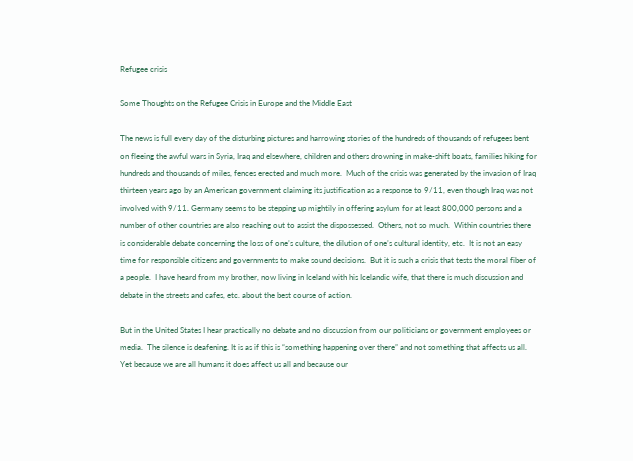Refugee crisis

Some Thoughts on the Refugee Crisis in Europe and the Middle East

The news is full every day of the disturbing pictures and harrowing stories of the hundreds of thousands of refugees bent on fleeing the awful wars in Syria, Iraq and elsewhere, children and others drowning in make-shift boats, families hiking for hundreds and thousands of miles, fences erected and much more.  Much of the crisis was generated by the invasion of Iraq thirteen years ago by an American government claiming its justification as a response to 9/11, even though Iraq was not involved with 9/11. Germany seems to be stepping up mightily in offering asylum for at least 800,000 persons and a number of other countries are also reaching out to assist the dispossessed.  Others, not so much.  Within countries there is considerable debate concerning the loss of one’s culture, the dilution of one’s cultural identity, etc.  It is not an easy time for responsible citizens and governments to make sound decisions.  But it is such a crisis that tests the moral fiber of a people.  I have heard from my brother, now living in Iceland with his Icelandic wife, that there is much discussion and debate in the streets and cafes, etc. about the best course of action.

But in the United States I hear practically no debate and no discussion from our politicians or government employees or media.  The silence is deafening. It is as if this is “something happening over there” and not something that affects us all.  Yet because we are all humans it does affect us all and because our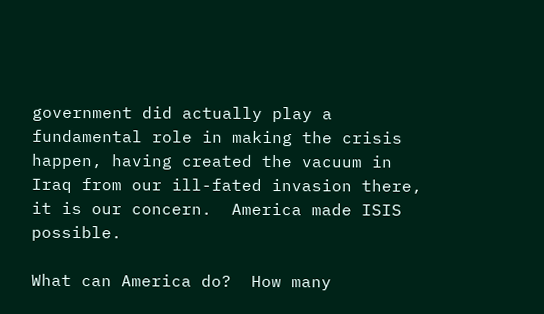government did actually play a fundamental role in making the crisis happen, having created the vacuum in Iraq from our ill-fated invasion there, it is our concern.  America made ISIS possible.

What can America do?  How many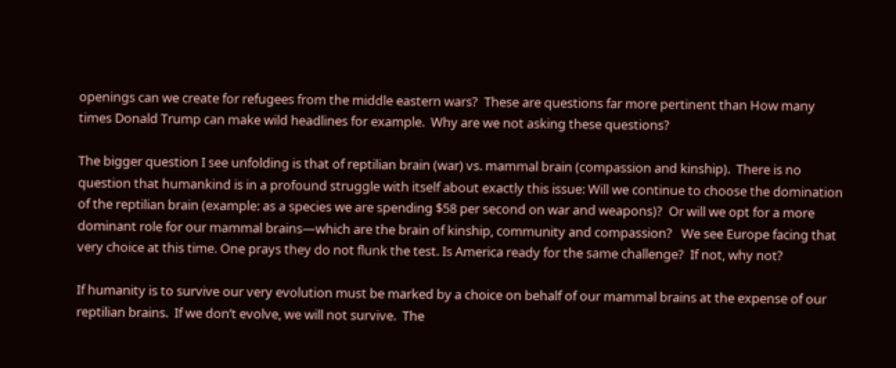openings can we create for refugees from the middle eastern wars?  These are questions far more pertinent than How many times Donald Trump can make wild headlines for example.  Why are we not asking these questions?

The bigger question I see unfolding is that of reptilian brain (war) vs. mammal brain (compassion and kinship).  There is no question that humankind is in a profound struggle with itself about exactly this issue: Will we continue to choose the domination of the reptilian brain (example: as a species we are spending $58 per second on war and weapons)?  Or will we opt for a more dominant role for our mammal brains—which are the brain of kinship, community and compassion?   We see Europe facing that very choice at this time. One prays they do not flunk the test. Is America ready for the same challenge?  If not, why not?

If humanity is to survive our very evolution must be marked by a choice on behalf of our mammal brains at the expense of our reptilian brains.  If we don’t evolve, we will not survive.  The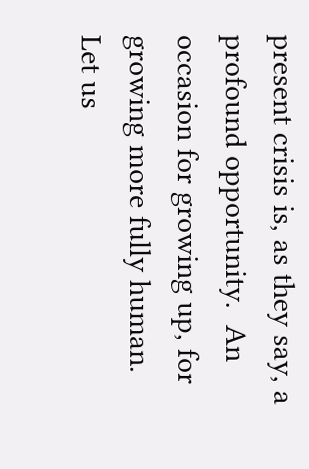present crisis is, as they say, a profound opportunity.  An occasion for growing up, for growing more fully human.  Let us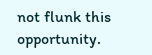not flunk this opportunity.